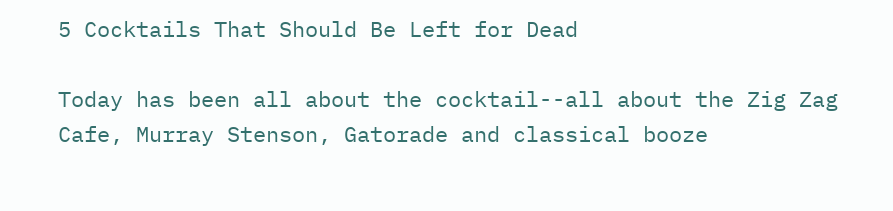5 Cocktails That Should Be Left for Dead

Today has been all about the cocktail--all about the Zig Zag Cafe, Murray Stenson, Gatorade and classical booze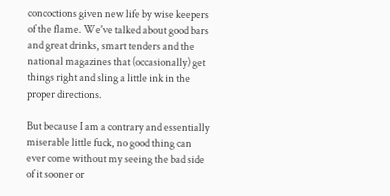concoctions given new life by wise keepers of the flame. We've talked about good bars and great drinks, smart tenders and the national magazines that (occasionally) get things right and sling a little ink in the proper directions.

But because I am a contrary and essentially miserable little fuck, no good thing can ever come without my seeing the bad side of it sooner or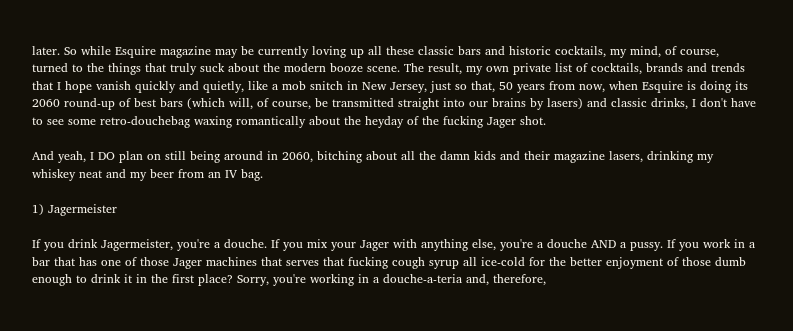later. So while Esquire magazine may be currently loving up all these classic bars and historic cocktails, my mind, of course, turned to the things that truly suck about the modern booze scene. The result, my own private list of cocktails, brands and trends that I hope vanish quickly and quietly, like a mob snitch in New Jersey, just so that, 50 years from now, when Esquire is doing its 2060 round-up of best bars (which will, of course, be transmitted straight into our brains by lasers) and classic drinks, I don't have to see some retro-douchebag waxing romantically about the heyday of the fucking Jager shot.

And yeah, I DO plan on still being around in 2060, bitching about all the damn kids and their magazine lasers, drinking my whiskey neat and my beer from an IV bag.

1) Jagermeister

If you drink Jagermeister, you're a douche. If you mix your Jager with anything else, you're a douche AND a pussy. If you work in a bar that has one of those Jager machines that serves that fucking cough syrup all ice-cold for the better enjoyment of those dumb enough to drink it in the first place? Sorry, you're working in a douche-a-teria and, therefore,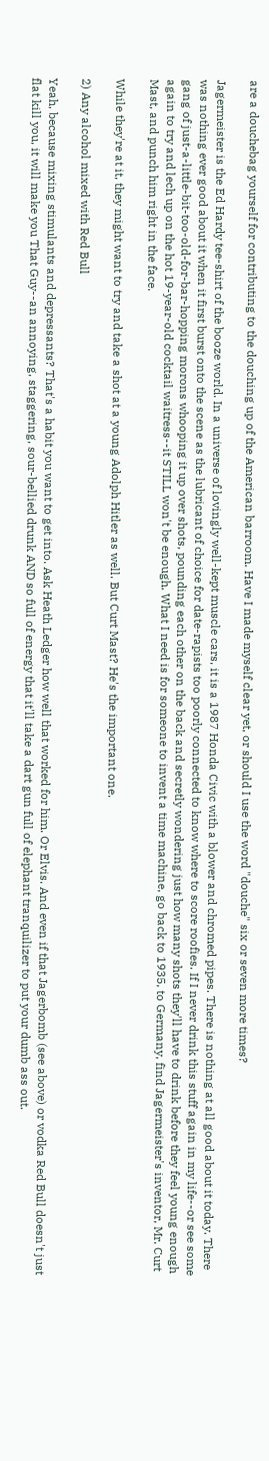are a douchebag yourself for contributing to the douching up of the American barroom. Have I made myself clear yet, or should I use the word "douche" six or seven more times?

Jagermeister is the Ed Hardy tee-shirt of the booze world. In a universe of lovingly well-kept muscle cars, it is a 1987 Honda Civic with a blower and chromed pipes. There is nothing at all good about it today. There was nothing ever good about it when it first burst onto the scene as the lubricant of choice for date-rapists too poorly connected to know where to score roofies. If I never drink this stuff again in my life--or see some gang of just-a-little-bit-too-old-for-bar-hopping morons whooping it up over shots, pounding each other on the back and secretly wondering just how many shots they'll have to drink before they feel young enough again to try and lech up on the hot 19-year-old cocktail waitress--it STILL won't be enough. What I need is for someone to invent a time machine, go back to 1935, to Germany, find Jagermeister's inventor, Mr. Curt Mast, and punch him right in the face.

While they're at it, they might want to try and take a shot at a young Adolph Hitler as well. But Curt Mast? He's the important one.

2) Any alcohol mixed with Red Bull

Yeah, because mixing stimulants and depressants? That's a habit you want to get into. Ask Heath Ledger how well that worked for him. Or Elvis. And even if that Jagerbomb (see above) or vodka Red Bull doesn't just flat kill you, it will make you That Guy--an annoying, staggering, sour-bellied drunk AND so full of energy that it'll take a dart gun full of elephant tranquilizer to put your dumb ass out.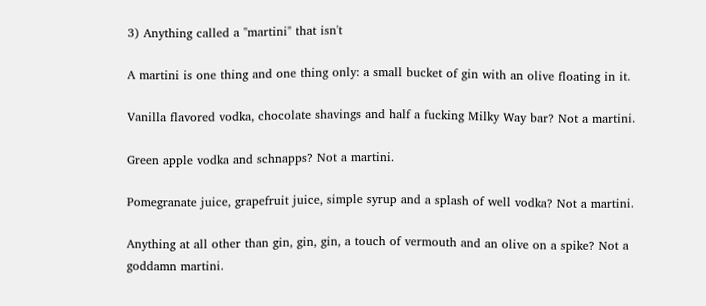3) Anything called a "martini" that isn't

A martini is one thing and one thing only: a small bucket of gin with an olive floating in it.

Vanilla flavored vodka, chocolate shavings and half a fucking Milky Way bar? Not a martini.

Green apple vodka and schnapps? Not a martini.

Pomegranate juice, grapefruit juice, simple syrup and a splash of well vodka? Not a martini.

Anything at all other than gin, gin, gin, a touch of vermouth and an olive on a spike? Not a goddamn martini.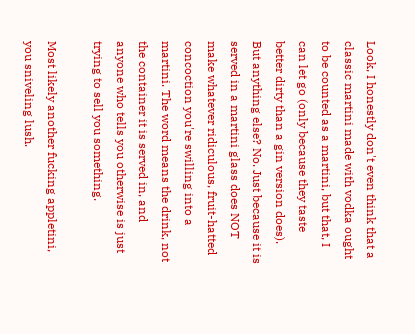Look, I honestly don't even think that a classic martini made with vodka ought to be counted as a martini, but that, I can let go (only because they taste better dirty than a gin version does). But anything else? No. Just because it is served in a martini glass does NOT make whatever ridiculous, fruit-hatted concoction you're swilling into a martini. The word means the drink, not the container it is served in, and anyone who tells you otherwise is just trying to sell you something.

Most likely another fucking appletini, you sniveling lush.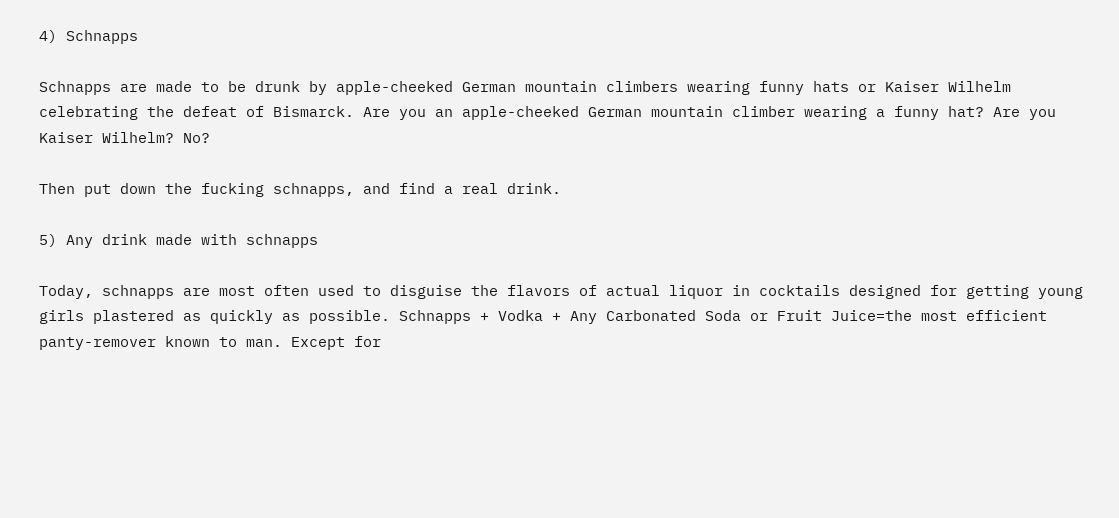4) Schnapps

Schnapps are made to be drunk by apple-cheeked German mountain climbers wearing funny hats or Kaiser Wilhelm celebrating the defeat of Bismarck. Are you an apple-cheeked German mountain climber wearing a funny hat? Are you Kaiser Wilhelm? No?

Then put down the fucking schnapps, and find a real drink.

5) Any drink made with schnapps

Today, schnapps are most often used to disguise the flavors of actual liquor in cocktails designed for getting young girls plastered as quickly as possible. Schnapps + Vodka + Any Carbonated Soda or Fruit Juice=the most efficient panty-remover known to man. Except for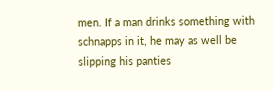men. If a man drinks something with schnapps in it, he may as well be slipping his panties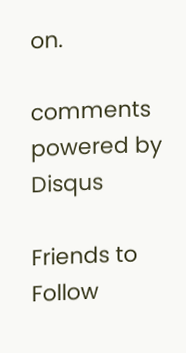on.

comments powered by Disqus

Friends to Follow